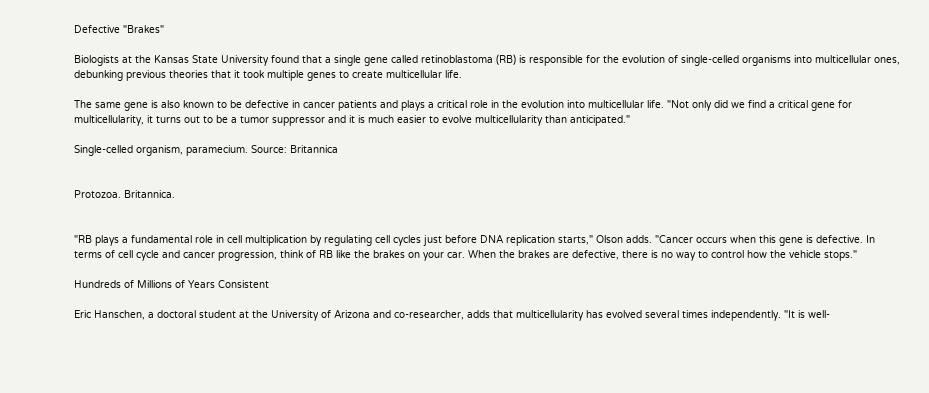Defective "Brakes"

Biologists at the Kansas State University found that a single gene called retinoblastoma (RB) is responsible for the evolution of single-celled organisms into multicellular ones, debunking previous theories that it took multiple genes to create multicellular life.

The same gene is also known to be defective in cancer patients and plays a critical role in the evolution into multicellular life. "Not only did we find a critical gene for multicellularity, it turns out to be a tumor suppressor and it is much easier to evolve multicellularity than anticipated."

Single-celled organism, paramecium. Source: Britannica


Protozoa. Britannica.


"RB plays a fundamental role in cell multiplication by regulating cell cycles just before DNA replication starts," Olson adds. "Cancer occurs when this gene is defective. In terms of cell cycle and cancer progression, think of RB like the brakes on your car. When the brakes are defective, there is no way to control how the vehicle stops."

Hundreds of Millions of Years Consistent

Eric Hanschen, a doctoral student at the University of Arizona and co-researcher, adds that multicellularity has evolved several times independently. "It is well-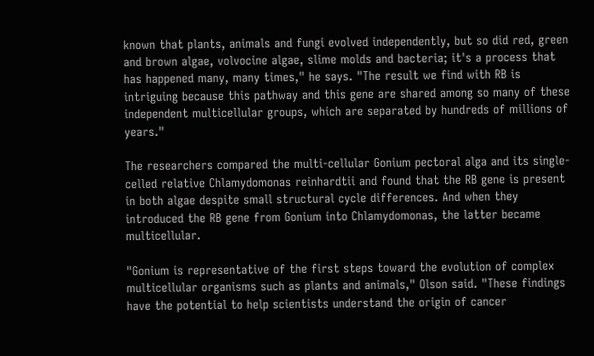known that plants, animals and fungi evolved independently, but so did red, green and brown algae, volvocine algae, slime molds and bacteria; it's a process that has happened many, many times," he says. "The result we find with RB is intriguing because this pathway and this gene are shared among so many of these independent multicellular groups, which are separated by hundreds of millions of years."

The researchers compared the multi-cellular Gonium pectoral alga and its single-celled relative Chlamydomonas reinhardtii and found that the RB gene is present in both algae despite small structural cycle differences. And when they introduced the RB gene from Gonium into Chlamydomonas, the latter became multicellular.

"Gonium is representative of the first steps toward the evolution of complex multicellular organisms such as plants and animals," Olson said. "These findings have the potential to help scientists understand the origin of cancer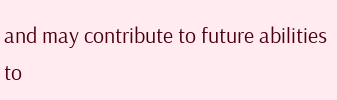and may contribute to future abilities to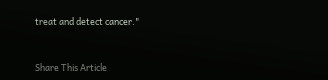treat and detect cancer."


Share This Article